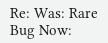Re: Was: Rare Bug Now: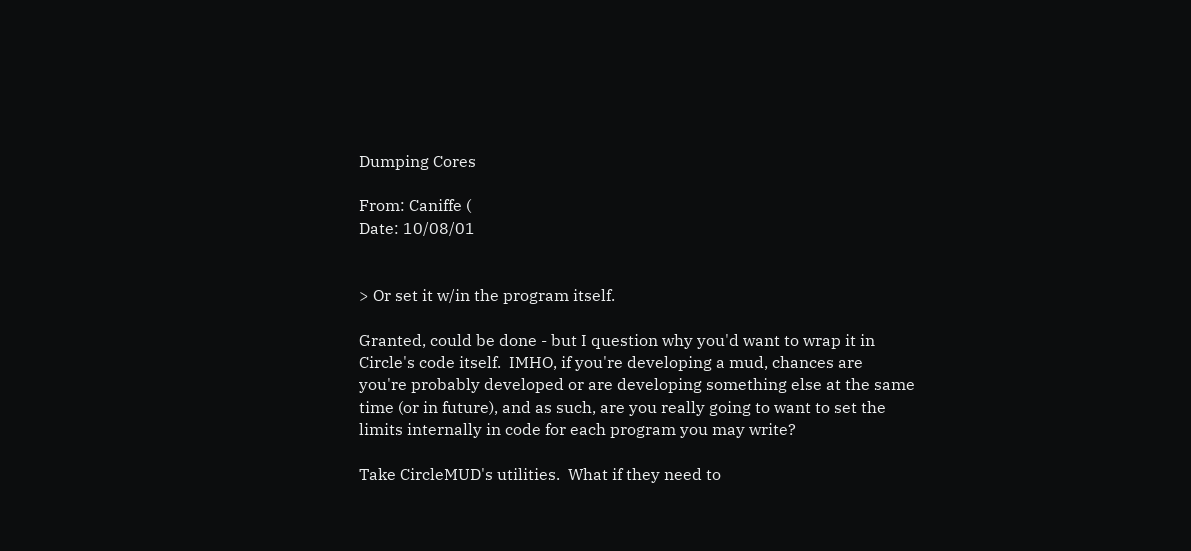Dumping Cores

From: Caniffe (
Date: 10/08/01


> Or set it w/in the program itself.

Granted, could be done - but I question why you'd want to wrap it in
Circle's code itself.  IMHO, if you're developing a mud, chances are
you're probably developed or are developing something else at the same
time (or in future), and as such, are you really going to want to set the
limits internally in code for each program you may write?

Take CircleMUD's utilities.  What if they need to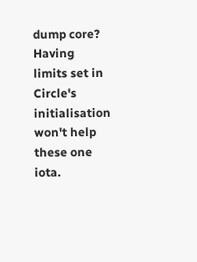dump core?  Having
limits set in Circle's initialisation won't help these one iota.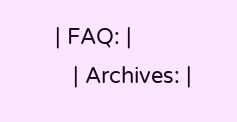| FAQ: |
   | Archives: |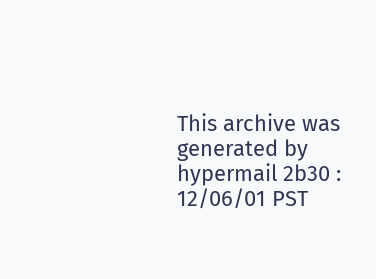This archive was generated by hypermail 2b30 : 12/06/01 PST